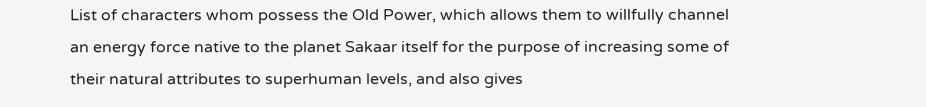List of characters whom possess the Old Power, which allows them to willfully channel an energy force native to the planet Sakaar itself for the purpose of increasing some of their natural attributes to superhuman levels, and also gives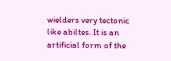wielders very tectonic like abiltes. It is an artificial form of the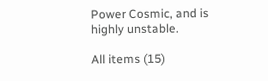Power Cosmic, and is highly unstable.

All items (15)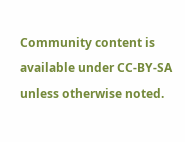Community content is available under CC-BY-SA unless otherwise noted.